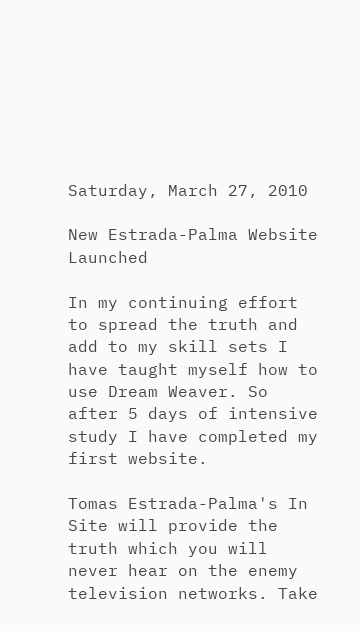Saturday, March 27, 2010

New Estrada-Palma Website Launched

In my continuing effort to spread the truth and add to my skill sets I have taught myself how to use Dream Weaver. So after 5 days of intensive study I have completed my first website.

Tomas Estrada-Palma's In Site will provide the truth which you will never hear on the enemy television networks. Take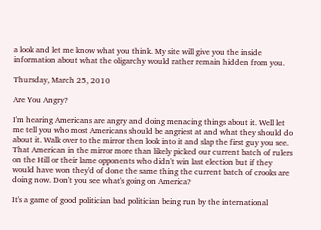a look and let me know what you think. My site will give you the inside information about what the oligarchy would rather remain hidden from you.

Thursday, March 25, 2010

Are You Angry?

I'm hearing Americans are angry and doing menacing things about it. Well let me tell you who most Americans should be angriest at and what they should do about it. Walk over to the mirror then look into it and slap the first guy you see. That American in the mirror more than likely picked our current batch of rulers on the Hill or their lame opponents who didn't win last election but if they would have won they'd of done the same thing the current batch of crooks are doing now. Don't you see what's going on America?

It's a game of good politician bad politician being run by the international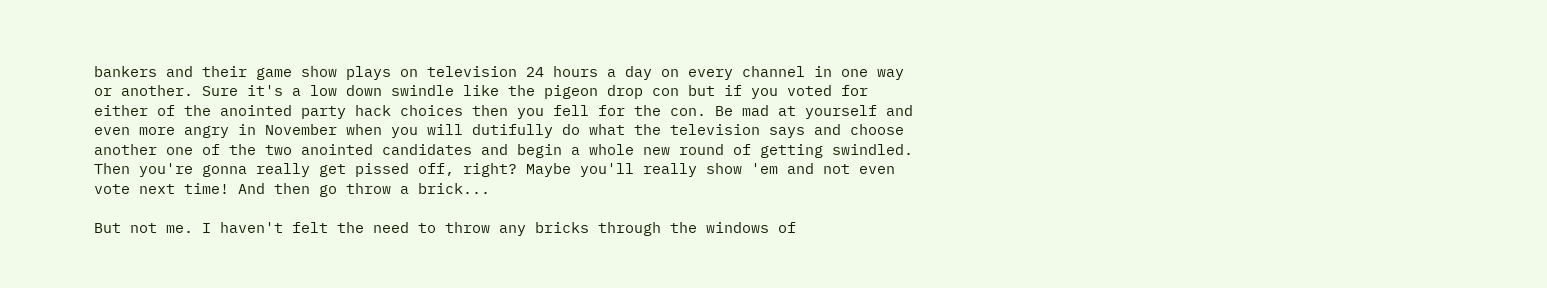bankers and their game show plays on television 24 hours a day on every channel in one way or another. Sure it's a low down swindle like the pigeon drop con but if you voted for either of the anointed party hack choices then you fell for the con. Be mad at yourself and even more angry in November when you will dutifully do what the television says and choose another one of the two anointed candidates and begin a whole new round of getting swindled. Then you're gonna really get pissed off, right? Maybe you'll really show 'em and not even vote next time! And then go throw a brick...

But not me. I haven't felt the need to throw any bricks through the windows of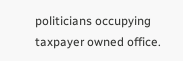politicians occupying taxpayer owned office.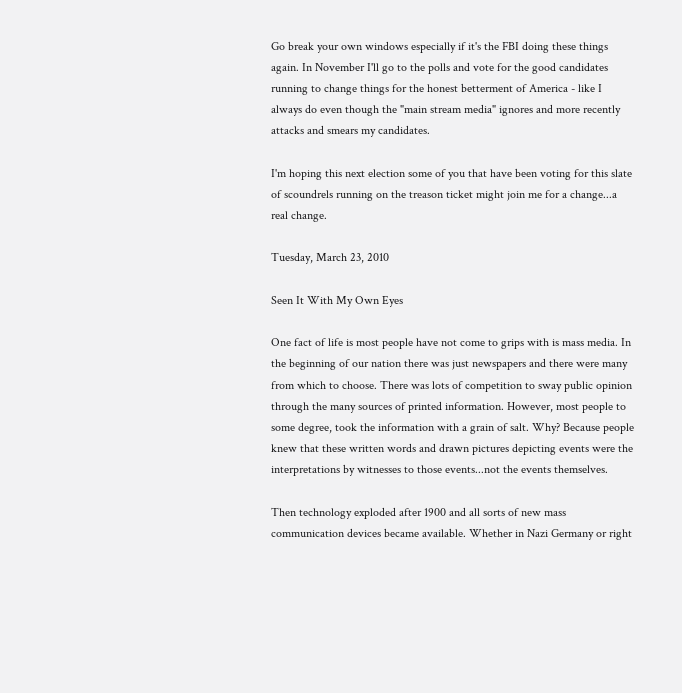Go break your own windows especially if it's the FBI doing these things again. In November I'll go to the polls and vote for the good candidates running to change things for the honest betterment of America - like I always do even though the "main stream media" ignores and more recently attacks and smears my candidates.

I'm hoping this next election some of you that have been voting for this slate of scoundrels running on the treason ticket might join me for a change...a real change.

Tuesday, March 23, 2010

Seen It With My Own Eyes

One fact of life is most people have not come to grips with is mass media. In the beginning of our nation there was just newspapers and there were many from which to choose. There was lots of competition to sway public opinion through the many sources of printed information. However, most people to some degree, took the information with a grain of salt. Why? Because people knew that these written words and drawn pictures depicting events were the interpretations by witnesses to those events...not the events themselves.

Then technology exploded after 1900 and all sorts of new mass communication devices became available. Whether in Nazi Germany or right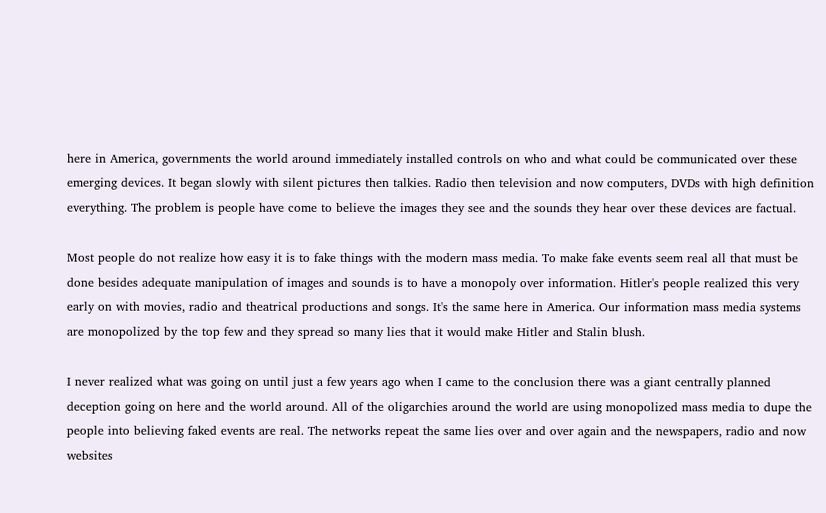here in America, governments the world around immediately installed controls on who and what could be communicated over these emerging devices. It began slowly with silent pictures then talkies. Radio then television and now computers, DVDs with high definition everything. The problem is people have come to believe the images they see and the sounds they hear over these devices are factual.

Most people do not realize how easy it is to fake things with the modern mass media. To make fake events seem real all that must be done besides adequate manipulation of images and sounds is to have a monopoly over information. Hitler's people realized this very early on with movies, radio and theatrical productions and songs. It's the same here in America. Our information mass media systems are monopolized by the top few and they spread so many lies that it would make Hitler and Stalin blush.

I never realized what was going on until just a few years ago when I came to the conclusion there was a giant centrally planned deception going on here and the world around. All of the oligarchies around the world are using monopolized mass media to dupe the people into believing faked events are real. The networks repeat the same lies over and over again and the newspapers, radio and now websites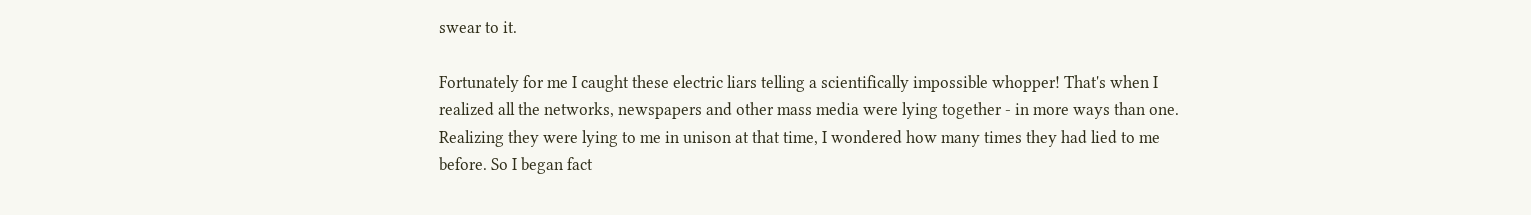swear to it.

Fortunately for me I caught these electric liars telling a scientifically impossible whopper! That's when I realized all the networks, newspapers and other mass media were lying together - in more ways than one. Realizing they were lying to me in unison at that time, I wondered how many times they had lied to me before. So I began fact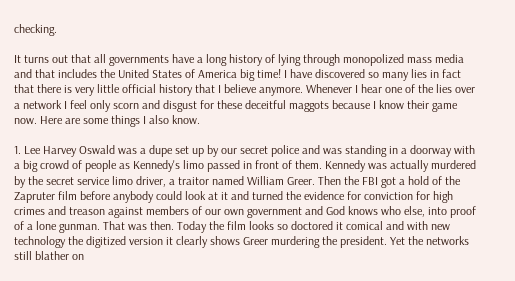checking.

It turns out that all governments have a long history of lying through monopolized mass media and that includes the United States of America big time! I have discovered so many lies in fact that there is very little official history that I believe anymore. Whenever I hear one of the lies over a network I feel only scorn and disgust for these deceitful maggots because I know their game now. Here are some things I also know.

1. Lee Harvey Oswald was a dupe set up by our secret police and was standing in a doorway with a big crowd of people as Kennedy's limo passed in front of them. Kennedy was actually murdered by the secret service limo driver, a traitor named William Greer. Then the FBI got a hold of the Zapruter film before anybody could look at it and turned the evidence for conviction for high crimes and treason against members of our own government and God knows who else, into proof of a lone gunman. That was then. Today the film looks so doctored it comical and with new technology the digitized version it clearly shows Greer murdering the president. Yet the networks still blather on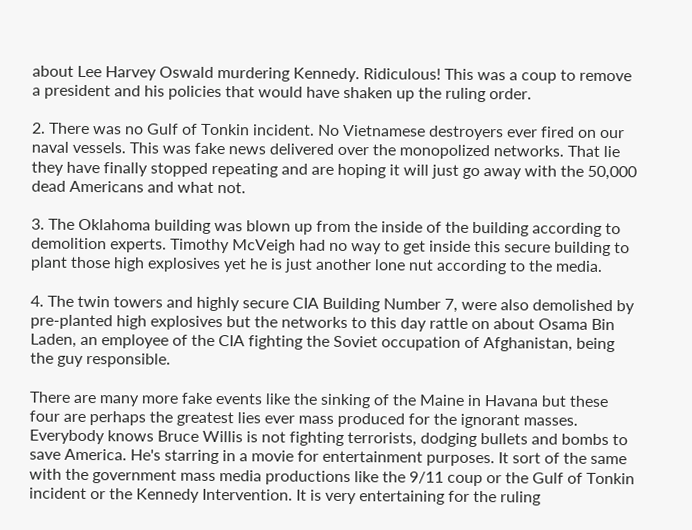about Lee Harvey Oswald murdering Kennedy. Ridiculous! This was a coup to remove a president and his policies that would have shaken up the ruling order.

2. There was no Gulf of Tonkin incident. No Vietnamese destroyers ever fired on our naval vessels. This was fake news delivered over the monopolized networks. That lie they have finally stopped repeating and are hoping it will just go away with the 50,000 dead Americans and what not.

3. The Oklahoma building was blown up from the inside of the building according to demolition experts. Timothy McVeigh had no way to get inside this secure building to plant those high explosives yet he is just another lone nut according to the media.

4. The twin towers and highly secure CIA Building Number 7, were also demolished by pre-planted high explosives but the networks to this day rattle on about Osama Bin Laden, an employee of the CIA fighting the Soviet occupation of Afghanistan, being the guy responsible.

There are many more fake events like the sinking of the Maine in Havana but these four are perhaps the greatest lies ever mass produced for the ignorant masses. Everybody knows Bruce Willis is not fighting terrorists, dodging bullets and bombs to save America. He's starring in a movie for entertainment purposes. It sort of the same with the government mass media productions like the 9/11 coup or the Gulf of Tonkin incident or the Kennedy Intervention. It is very entertaining for the ruling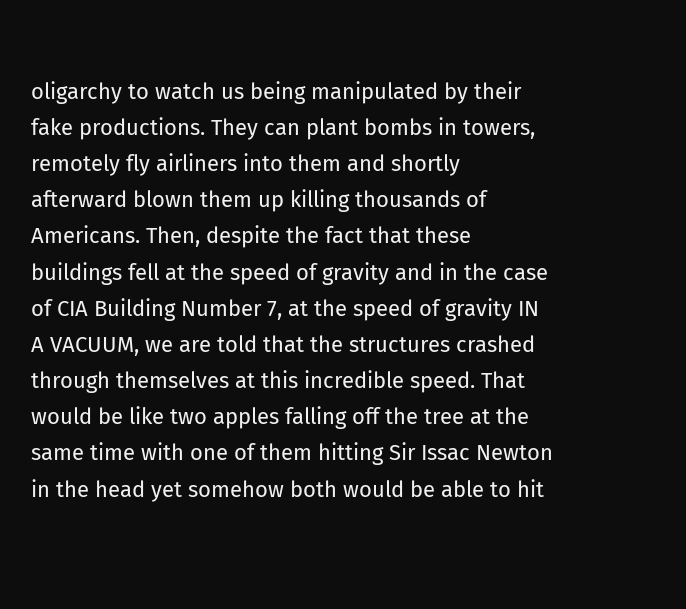oligarchy to watch us being manipulated by their fake productions. They can plant bombs in towers, remotely fly airliners into them and shortly afterward blown them up killing thousands of Americans. Then, despite the fact that these buildings fell at the speed of gravity and in the case of CIA Building Number 7, at the speed of gravity IN A VACUUM, we are told that the structures crashed through themselves at this incredible speed. That would be like two apples falling off the tree at the same time with one of them hitting Sir Issac Newton in the head yet somehow both would be able to hit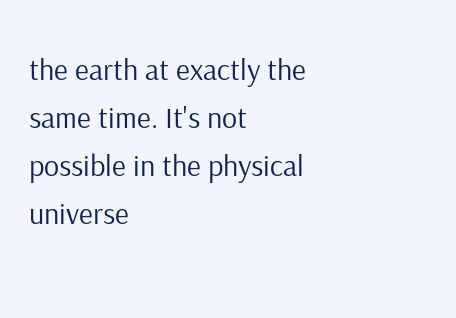the earth at exactly the same time. It's not possible in the physical universe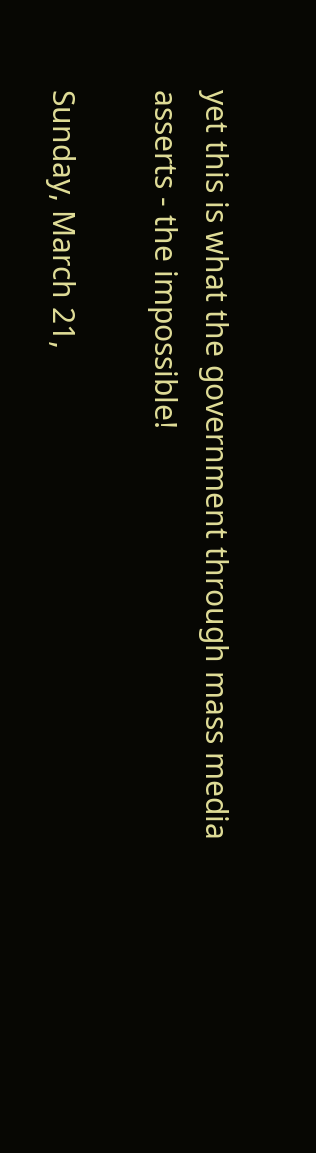yet this is what the government through mass media asserts - the impossible!

Sunday, March 21,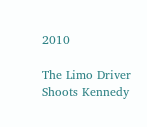2010

The Limo Driver Shoots Kennedy